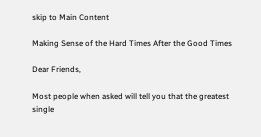skip to Main Content

Making Sense of the Hard Times After the Good Times

Dear Friends,

Most people when asked will tell you that the greatest single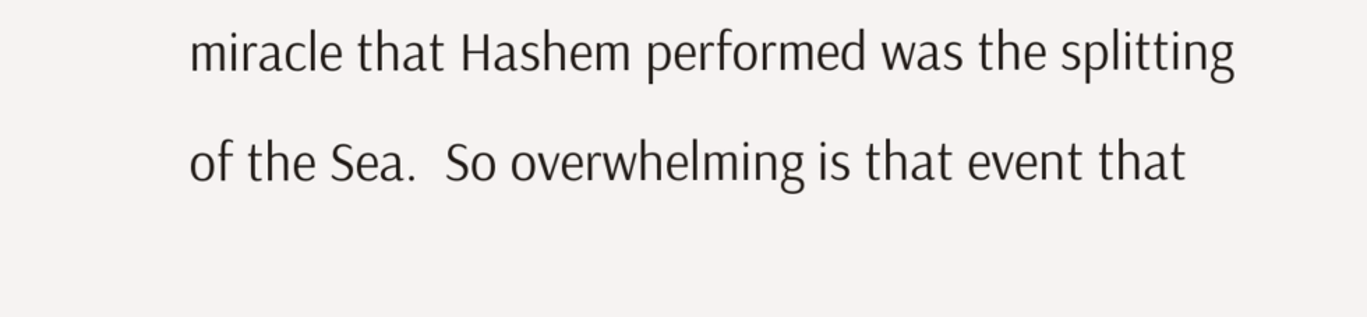miracle that Hashem performed was the splitting of the Sea.  So overwhelming is that event that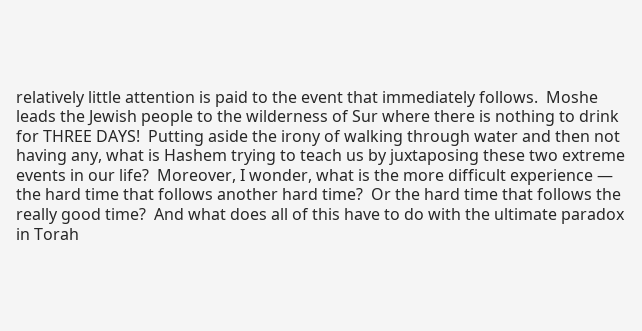relatively little attention is paid to the event that immediately follows.  Moshe leads the Jewish people to the wilderness of Sur where there is nothing to drink for THREE DAYS!  Putting aside the irony of walking through water and then not having any, what is Hashem trying to teach us by juxtaposing these two extreme events in our life?  Moreover, I wonder, what is the more difficult experience — the hard time that follows another hard time?  Or the hard time that follows the really good time?  And what does all of this have to do with the ultimate paradox in Torah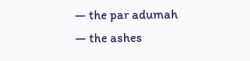— the par adumah — the ashes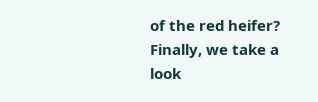of the red heifer?  Finally, we take a look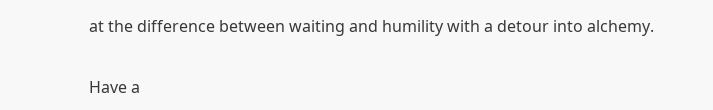at the difference between waiting and humility with a detour into alchemy.

Have a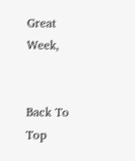Great Week,


Back To Top